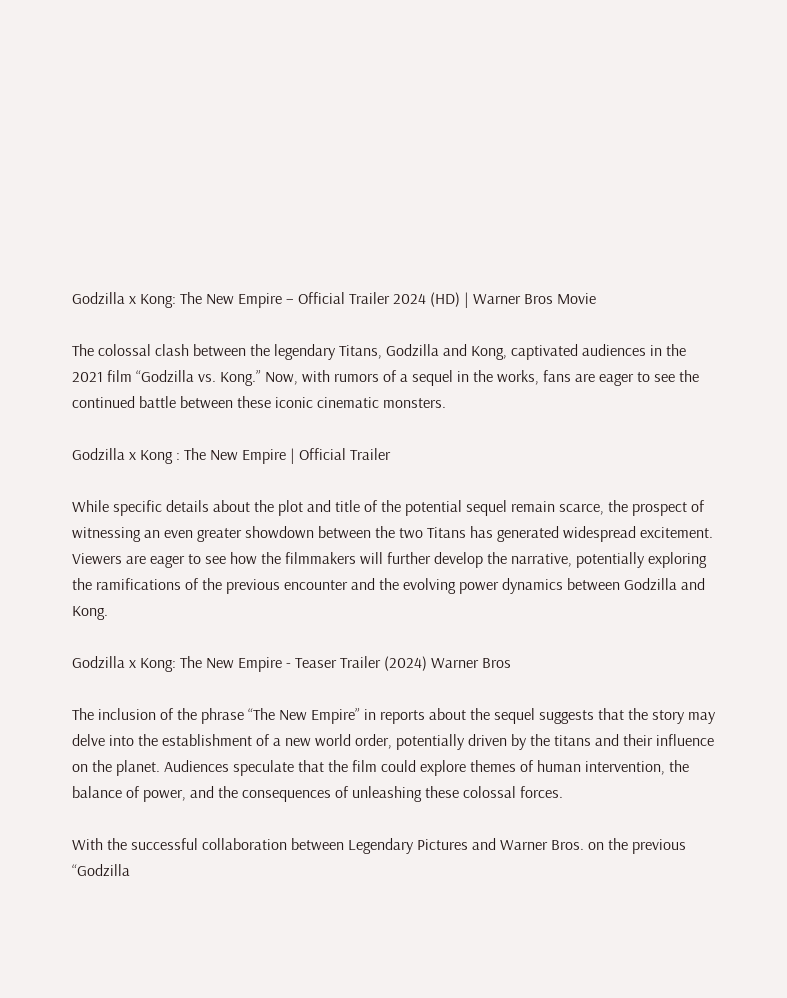Godzilla x Kong: The New Empire – Official Trailer 2024 (HD) | Warner Bros Movie

The colossal clash between the legendary Titans, Godzilla and Kong, captivated audiences in the 2021 film “Godzilla vs. Kong.” Now, with rumors of a sequel in the works, fans are eager to see the continued battle between these iconic cinematic monsters.

Godzilla x Kong : The New Empire | Official Trailer

While specific details about the plot and title of the potential sequel remain scarce, the prospect of witnessing an even greater showdown between the two Titans has generated widespread excitement. Viewers are eager to see how the filmmakers will further develop the narrative, potentially exploring the ramifications of the previous encounter and the evolving power dynamics between Godzilla and Kong.

Godzilla x Kong: The New Empire - Teaser Trailer (2024) Warner Bros

The inclusion of the phrase “The New Empire” in reports about the sequel suggests that the story may delve into the establishment of a new world order, potentially driven by the titans and their influence on the planet. Audiences speculate that the film could explore themes of human intervention, the balance of power, and the consequences of unleashing these colossal forces.

With the successful collaboration between Legendary Pictures and Warner Bros. on the previous “Godzilla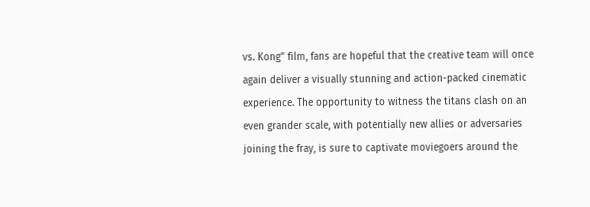vs. Kong” film, fans are hopeful that the creative team will once again deliver a visually stunning and action-packed cinematic experience. The opportunity to witness the titans clash on an even grander scale, with potentially new allies or adversaries joining the fray, is sure to captivate moviegoers around the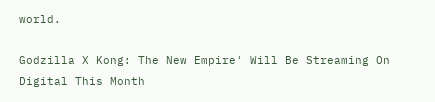world.

Godzilla X Kong: The New Empire' Will Be Streaming On Digital This Month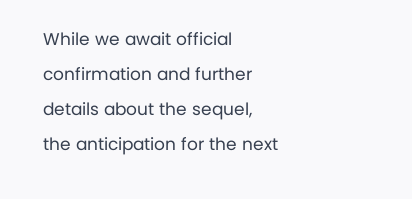While we await official confirmation and further details about the sequel, the anticipation for the next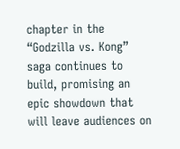chapter in the “Godzilla vs. Kong” saga continues to build, promising an epic showdown that will leave audiences on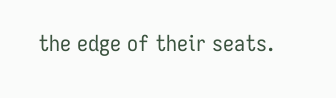the edge of their seats.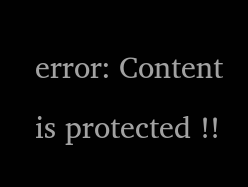error: Content is protected !!